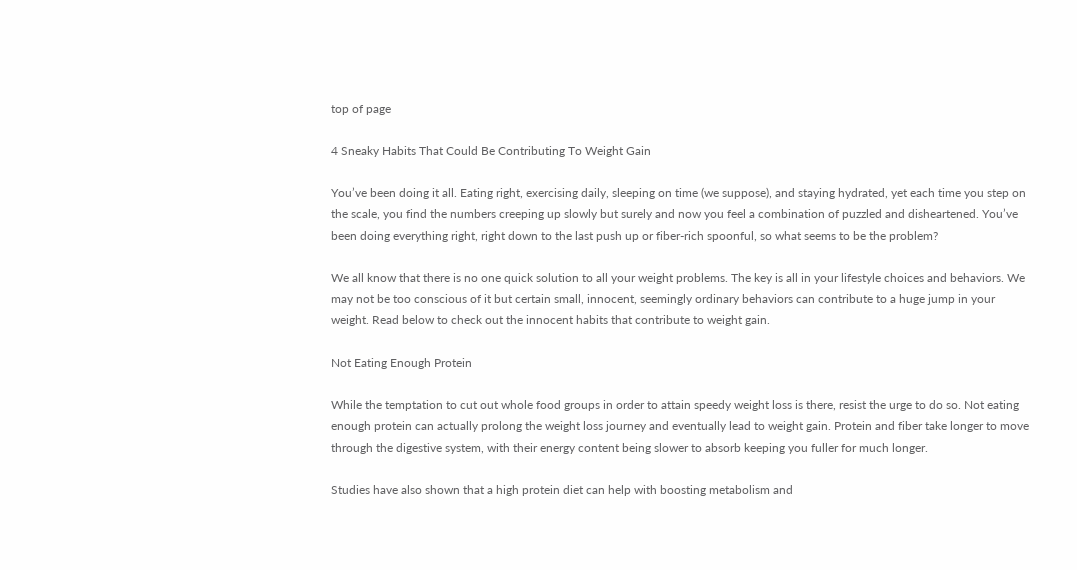top of page

4 Sneaky Habits That Could Be Contributing To Weight Gain

You’ve been doing it all. Eating right, exercising daily, sleeping on time (we suppose), and staying hydrated, yet each time you step on the scale, you find the numbers creeping up slowly but surely and now you feel a combination of puzzled and disheartened. You’ve been doing everything right, right down to the last push up or fiber-rich spoonful, so what seems to be the problem?

We all know that there is no one quick solution to all your weight problems. The key is all in your lifestyle choices and behaviors. We may not be too conscious of it but certain small, innocent, seemingly ordinary behaviors can contribute to a huge jump in your weight. Read below to check out the innocent habits that contribute to weight gain.

Not Eating Enough Protein

While the temptation to cut out whole food groups in order to attain speedy weight loss is there, resist the urge to do so. Not eating enough protein can actually prolong the weight loss journey and eventually lead to weight gain. Protein and fiber take longer to move through the digestive system, with their energy content being slower to absorb keeping you fuller for much longer.

Studies have also shown that a high protein diet can help with boosting metabolism and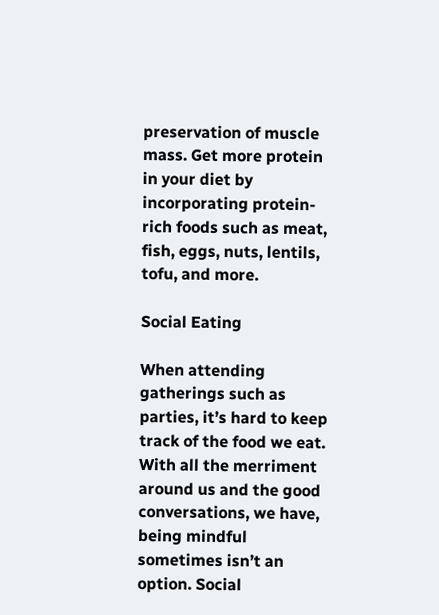preservation of muscle mass. Get more protein in your diet by incorporating protein-rich foods such as meat, fish, eggs, nuts, lentils, tofu, and more.

Social Eating

When attending gatherings such as parties, it’s hard to keep track of the food we eat. With all the merriment around us and the good conversations, we have, being mindful sometimes isn’t an option. Social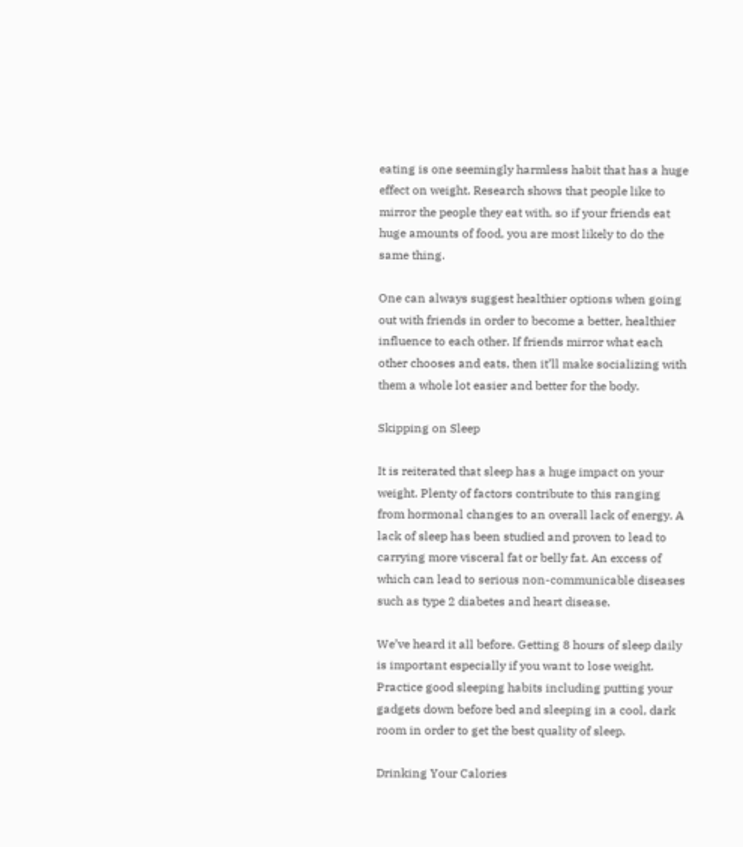eating is one seemingly harmless habit that has a huge effect on weight. Research shows that people like to mirror the people they eat with, so if your friends eat huge amounts of food, you are most likely to do the same thing.

One can always suggest healthier options when going out with friends in order to become a better, healthier influence to each other. If friends mirror what each other chooses and eats, then it’ll make socializing with them a whole lot easier and better for the body.

Skipping on Sleep

It is reiterated that sleep has a huge impact on your weight. Plenty of factors contribute to this ranging from hormonal changes to an overall lack of energy. A lack of sleep has been studied and proven to lead to carrying more visceral fat or belly fat. An excess of which can lead to serious non-communicable diseases such as type 2 diabetes and heart disease.

We’ve heard it all before. Getting 8 hours of sleep daily is important especially if you want to lose weight. Practice good sleeping habits including putting your gadgets down before bed and sleeping in a cool, dark room in order to get the best quality of sleep.

Drinking Your Calories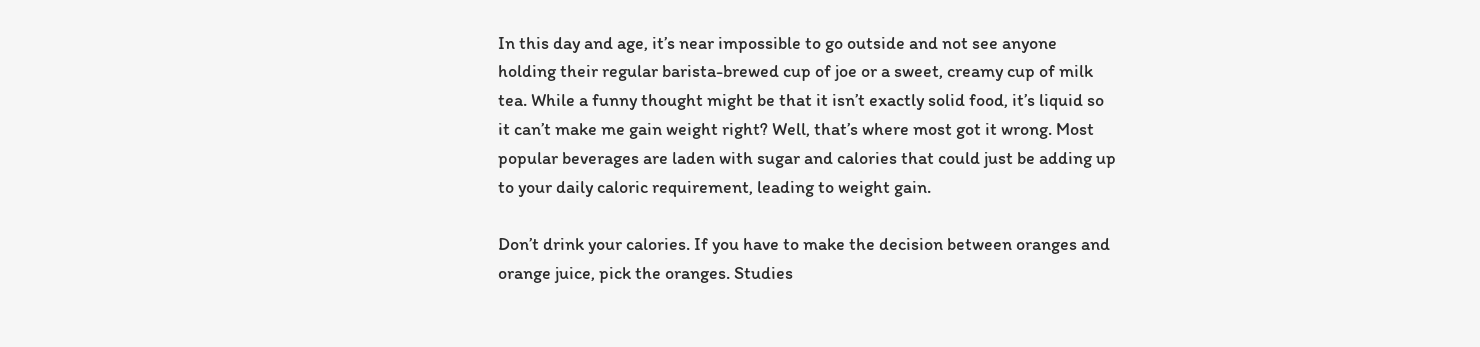In this day and age, it’s near impossible to go outside and not see anyone holding their regular barista-brewed cup of joe or a sweet, creamy cup of milk tea. While a funny thought might be that it isn’t exactly solid food, it’s liquid so it can’t make me gain weight right? Well, that’s where most got it wrong. Most popular beverages are laden with sugar and calories that could just be adding up to your daily caloric requirement, leading to weight gain.

Don’t drink your calories. If you have to make the decision between oranges and orange juice, pick the oranges. Studies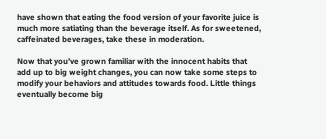have shown that eating the food version of your favorite juice is much more satiating than the beverage itself. As for sweetened, caffeinated beverages, take these in moderation.

Now that you’ve grown familiar with the innocent habits that add up to big weight changes, you can now take some steps to modify your behaviors and attitudes towards food. Little things eventually become big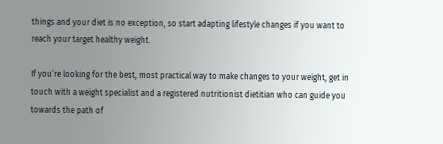things and your diet is no exception, so start adapting lifestyle changes if you want to reach your target healthy weight.

If you’re looking for the best, most practical way to make changes to your weight, get in touch with a weight specialist and a registered nutritionist dietitian who can guide you towards the path of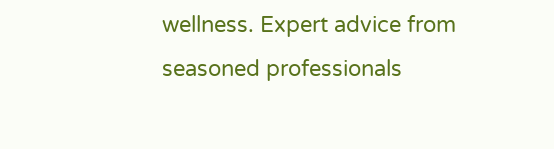wellness. Expert advice from seasoned professionals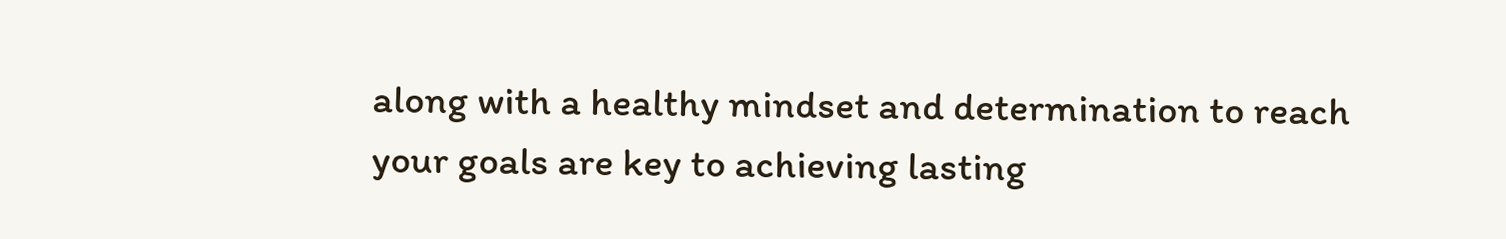along with a healthy mindset and determination to reach your goals are key to achieving lasting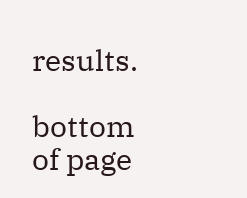results.

bottom of page